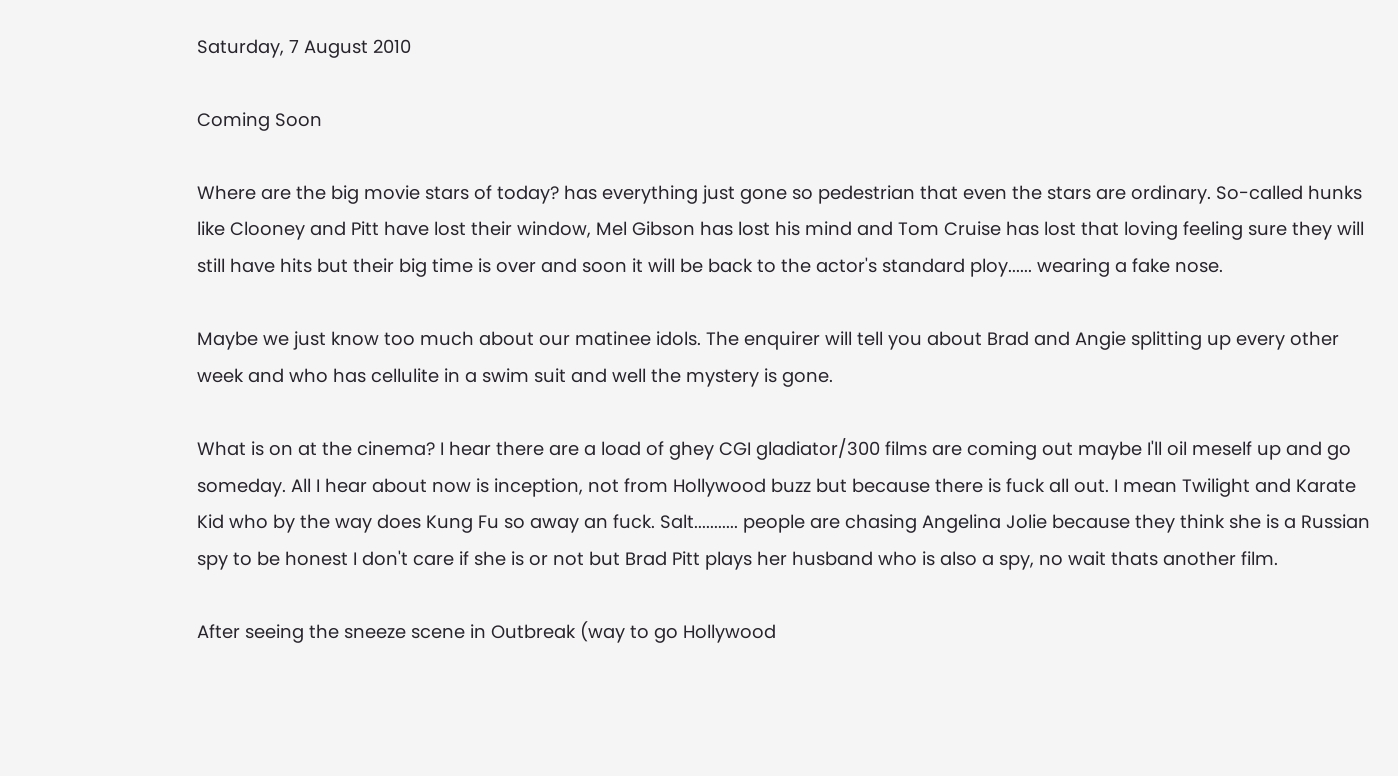Saturday, 7 August 2010

Coming Soon

Where are the big movie stars of today? has everything just gone so pedestrian that even the stars are ordinary. So-called hunks like Clooney and Pitt have lost their window, Mel Gibson has lost his mind and Tom Cruise has lost that loving feeling sure they will still have hits but their big time is over and soon it will be back to the actor's standard ploy...... wearing a fake nose.

Maybe we just know too much about our matinee idols. The enquirer will tell you about Brad and Angie splitting up every other week and who has cellulite in a swim suit and well the mystery is gone.

What is on at the cinema? I hear there are a load of ghey CGI gladiator/300 films are coming out maybe I'll oil meself up and go someday. All I hear about now is inception, not from Hollywood buzz but because there is fuck all out. I mean Twilight and Karate Kid who by the way does Kung Fu so away an fuck. Salt........... people are chasing Angelina Jolie because they think she is a Russian spy to be honest I don't care if she is or not but Brad Pitt plays her husband who is also a spy, no wait thats another film.

After seeing the sneeze scene in Outbreak (way to go Hollywood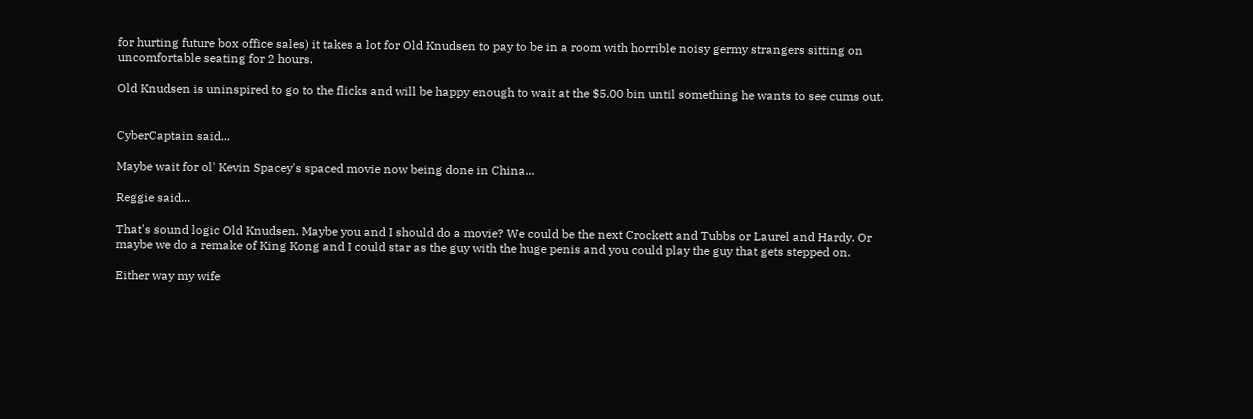for hurting future box office sales) it takes a lot for Old Knudsen to pay to be in a room with horrible noisy germy strangers sitting on uncomfortable seating for 2 hours.

Old Knudsen is uninspired to go to the flicks and will be happy enough to wait at the $5.00 bin until something he wants to see cums out.


CyberCaptain said...

Maybe wait for ol' Kevin Spacey's spaced movie now being done in China...

Reggie said...

That's sound logic Old Knudsen. Maybe you and I should do a movie? We could be the next Crockett and Tubbs or Laurel and Hardy. Or maybe we do a remake of King Kong and I could star as the guy with the huge penis and you could play the guy that gets stepped on.

Either way my wife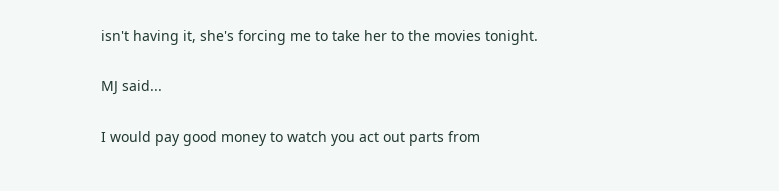isn't having it, she's forcing me to take her to the movies tonight.

MJ said...

I would pay good money to watch you act out parts from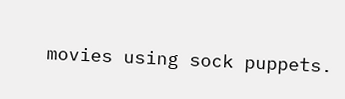movies using sock puppets.